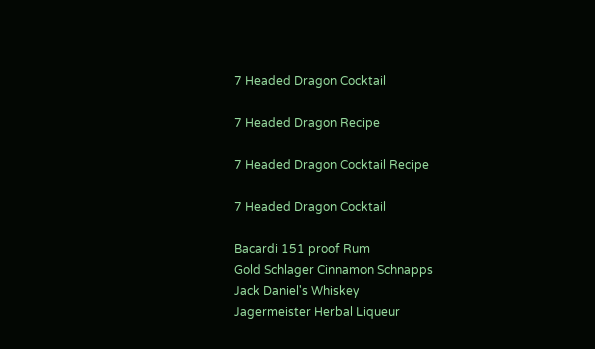7 Headed Dragon Cocktail

7 Headed Dragon Recipe

7 Headed Dragon Cocktail Recipe

7 Headed Dragon Cocktail

Bacardi 151 proof Rum
Gold Schlager Cinnamon Schnapps
Jack Daniel's Whiskey
Jagermeister Herbal Liqueur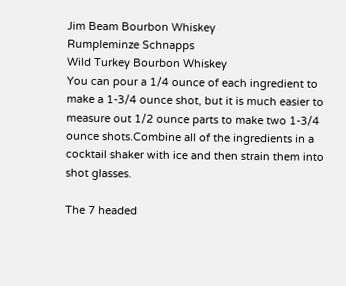Jim Beam Bourbon Whiskey
Rumpleminze Schnapps
Wild Turkey Bourbon Whiskey
You can pour a 1/4 ounce of each ingredient to make a 1-3/4 ounce shot, but it is much easier to measure out 1/2 ounce parts to make two 1-3/4 ounce shots.Combine all of the ingredients in a cocktail shaker with ice and then strain them into shot glasses.

The 7 headed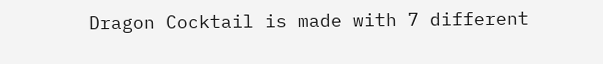Dragon Cocktail is made with 7 different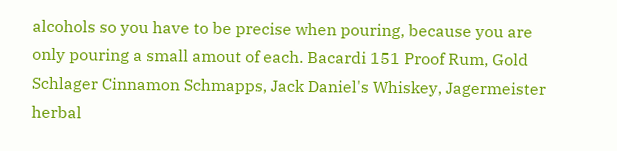alcohols so you have to be precise when pouring, because you are only pouring a small amout of each. Bacardi 151 Proof Rum, Gold Schlager Cinnamon Schmapps, Jack Daniel's Whiskey, Jagermeister herbal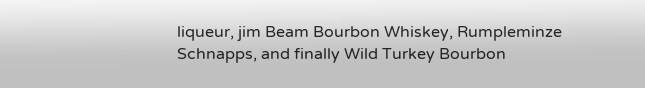liqueur, jim Beam Bourbon Whiskey, Rumpleminze Schnapps, and finally Wild Turkey Bourbon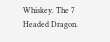Whiskey. The 7 Headed Dragon.